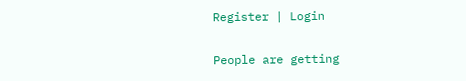Register | Login

People are getting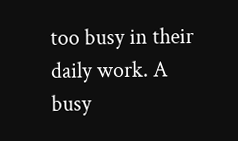too busy in their daily work. A busy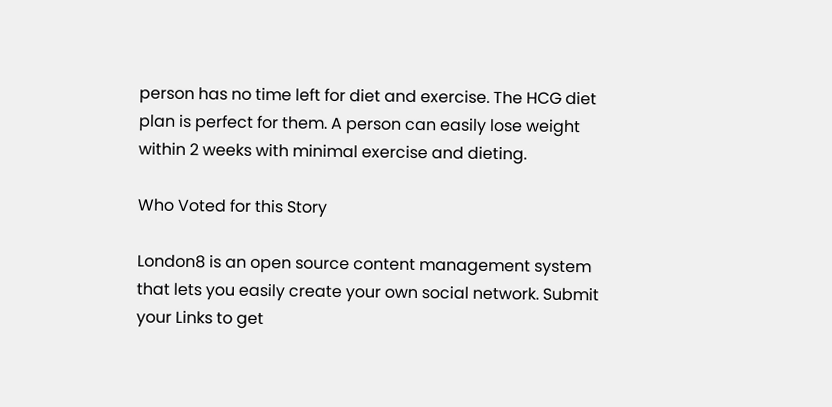person has no time left for diet and exercise. The HCG diet plan is perfect for them. A person can easily lose weight within 2 weeks with minimal exercise and dieting.

Who Voted for this Story

London8 is an open source content management system that lets you easily create your own social network. Submit your Links to get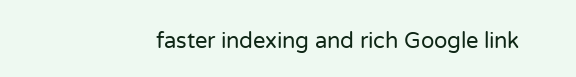faster indexing and rich Google link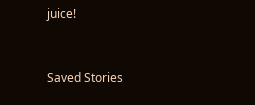juice!



Saved Stories